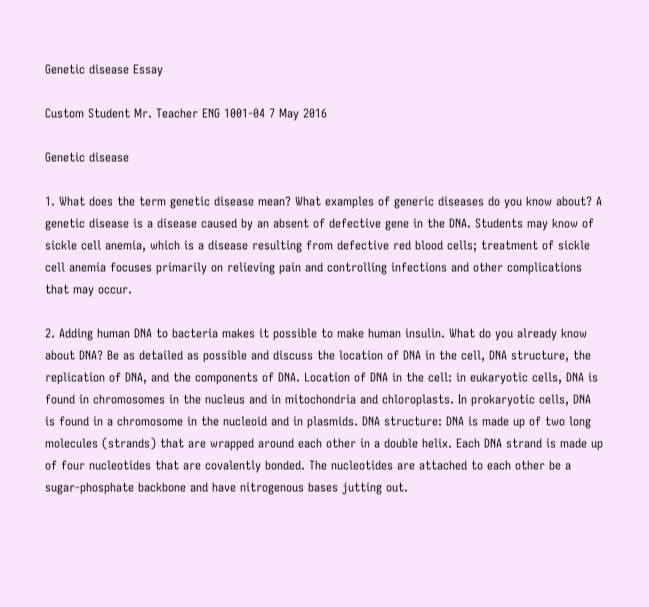Genetic disease Essay

Custom Student Mr. Teacher ENG 1001-04 7 May 2016

Genetic disease

1. What does the term genetic disease mean? What examples of generic diseases do you know about? A genetic disease is a disease caused by an absent of defective gene in the DNA. Students may know of sickle cell anemia, which is a disease resulting from defective red blood cells; treatment of sickle cell anemia focuses primarily on relieving pain and controlling infections and other complications that may occur.

2. Adding human DNA to bacteria makes it possible to make human insulin. What do you already know about DNA? Be as detailed as possible and discuss the location of DNA in the cell, DNA structure, the replication of DNA, and the components of DNA. Location of DNA in the cell: in eukaryotic cells, DNA is found in chromosomes in the nucleus and in mitochondria and chloroplasts. In prokaryotic cells, DNA is found in a chromosome in the nucleoid and in plasmids. DNA structure: DNA is made up of two long molecules (strands) that are wrapped around each other in a double helix. Each DNA strand is made up of four nucleotides that are covalently bonded. The nucleotides are attached to each other be a sugar-phosphate backbone and have nitrogenous bases jutting out.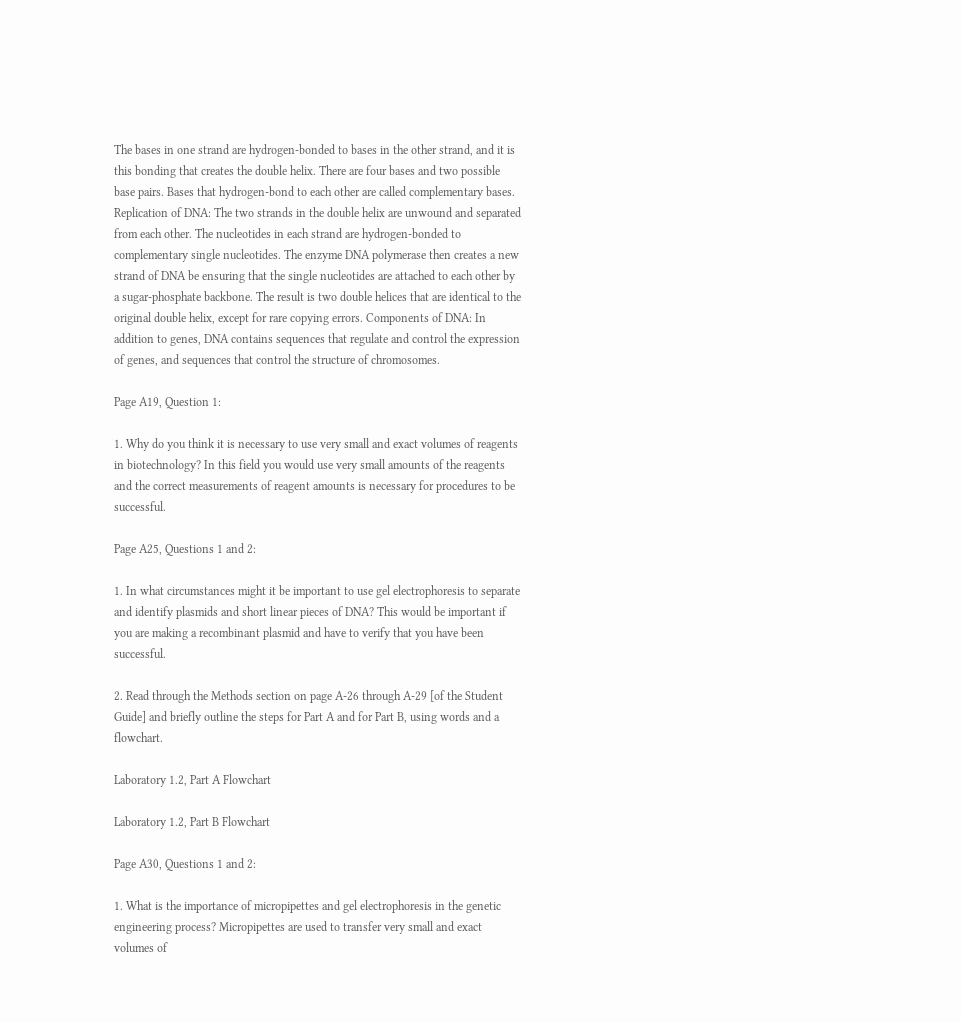The bases in one strand are hydrogen-bonded to bases in the other strand, and it is this bonding that creates the double helix. There are four bases and two possible base pairs. Bases that hydrogen-bond to each other are called complementary bases. Replication of DNA: The two strands in the double helix are unwound and separated from each other. The nucleotides in each strand are hydrogen-bonded to complementary single nucleotides. The enzyme DNA polymerase then creates a new strand of DNA be ensuring that the single nucleotides are attached to each other by a sugar-phosphate backbone. The result is two double helices that are identical to the original double helix, except for rare copying errors. Components of DNA: In addition to genes, DNA contains sequences that regulate and control the expression of genes, and sequences that control the structure of chromosomes.

Page A19, Question 1:

1. Why do you think it is necessary to use very small and exact volumes of reagents in biotechnology? In this field you would use very small amounts of the reagents and the correct measurements of reagent amounts is necessary for procedures to be successful.

Page A25, Questions 1 and 2:

1. In what circumstances might it be important to use gel electrophoresis to separate and identify plasmids and short linear pieces of DNA? This would be important if you are making a recombinant plasmid and have to verify that you have been successful.

2. Read through the Methods section on page A-26 through A-29 [of the Student Guide] and briefly outline the steps for Part A and for Part B, using words and a flowchart.

Laboratory 1.2, Part A Flowchart

Laboratory 1.2, Part B Flowchart

Page A30, Questions 1 and 2:

1. What is the importance of micropipettes and gel electrophoresis in the genetic engineering process? Micropipettes are used to transfer very small and exact volumes of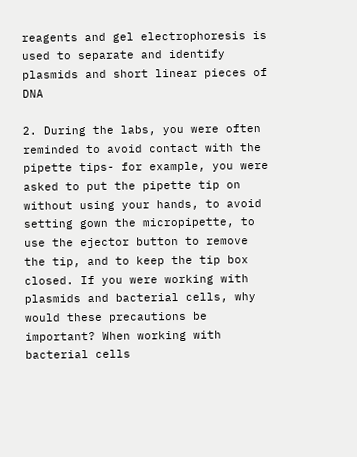reagents and gel electrophoresis is used to separate and identify plasmids and short linear pieces of DNA

2. During the labs, you were often reminded to avoid contact with the pipette tips- for example, you were asked to put the pipette tip on without using your hands, to avoid setting gown the micropipette, to use the ejector button to remove the tip, and to keep the tip box closed. If you were working with plasmids and bacterial cells, why would these precautions be important? When working with bacterial cells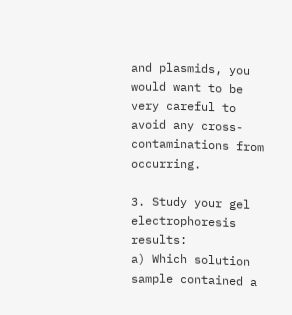and plasmids, you would want to be very careful to avoid any cross-contaminations from occurring.

3. Study your gel electrophoresis results:
a) Which solution sample contained a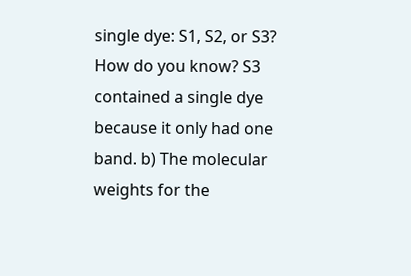single dye: S1, S2, or S3? How do you know? S3 contained a single dye because it only had one band. b) The molecular weights for the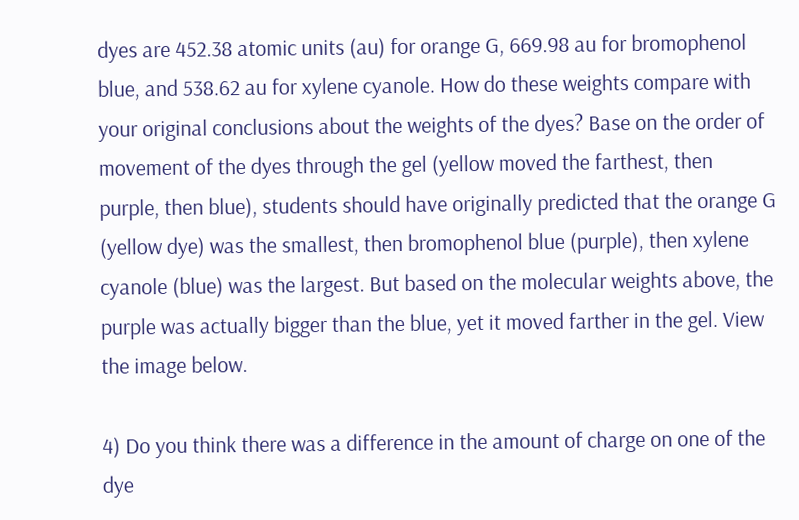dyes are 452.38 atomic units (au) for orange G, 669.98 au for bromophenol blue, and 538.62 au for xylene cyanole. How do these weights compare with your original conclusions about the weights of the dyes? Base on the order of movement of the dyes through the gel (yellow moved the farthest, then purple, then blue), students should have originally predicted that the orange G (yellow dye) was the smallest, then bromophenol blue (purple), then xylene cyanole (blue) was the largest. But based on the molecular weights above, the purple was actually bigger than the blue, yet it moved farther in the gel. View the image below.

4) Do you think there was a difference in the amount of charge on one of the dye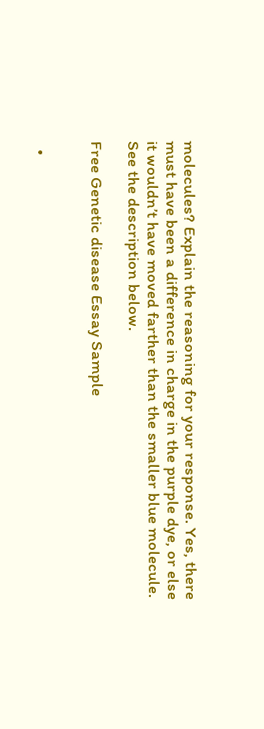molecules? Explain the reasoning for your response. Yes, there must have been a difference in charge in the purple dye, or else it wouldn’t have moved farther than the smaller blue molecule. See the description below.

Free Genetic disease Essay Sample


  •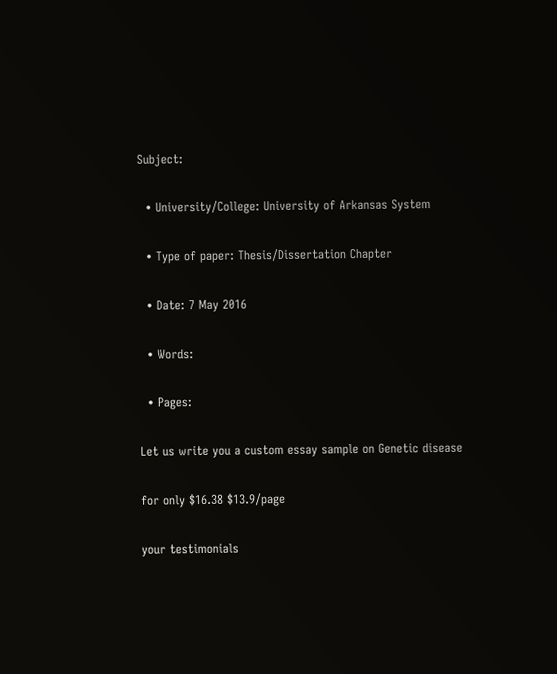Subject:

  • University/College: University of Arkansas System

  • Type of paper: Thesis/Dissertation Chapter

  • Date: 7 May 2016

  • Words:

  • Pages:

Let us write you a custom essay sample on Genetic disease

for only $16.38 $13.9/page

your testimonials